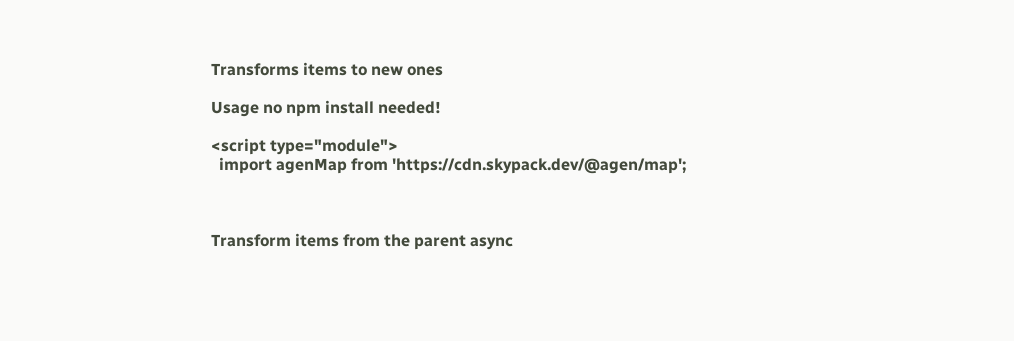Transforms items to new ones

Usage no npm install needed!

<script type="module">
  import agenMap from 'https://cdn.skypack.dev/@agen/map';



Transform items from the parent async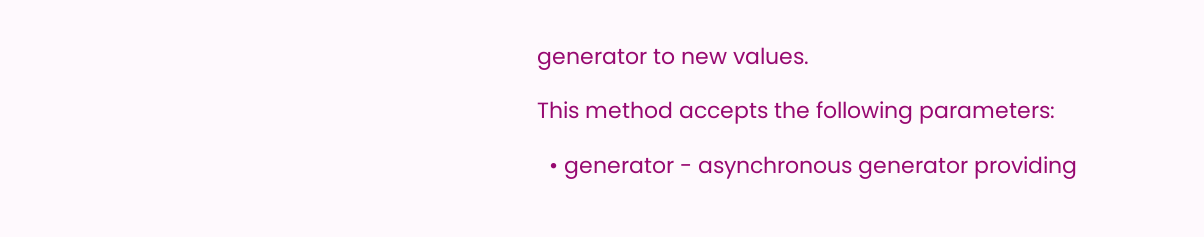generator to new values.

This method accepts the following parameters:

  • generator - asynchronous generator providing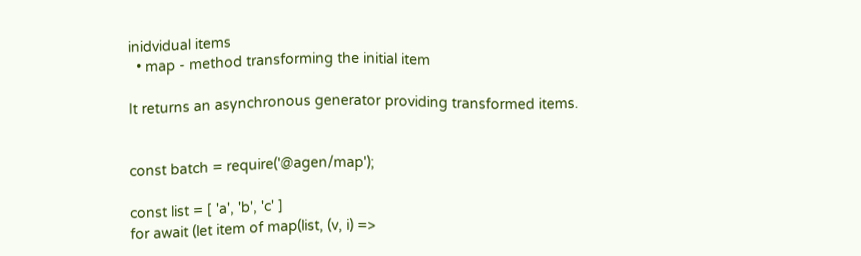inidvidual items
  • map - method transforming the initial item

It returns an asynchronous generator providing transformed items.


const batch = require('@agen/map');

const list = [ 'a', 'b', 'c' ]
for await (let item of map(list, (v, i) =>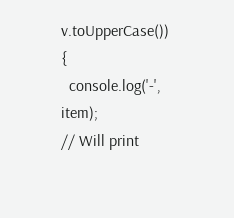v.toUpperCase()) {
  console.log('-', item);
// Will print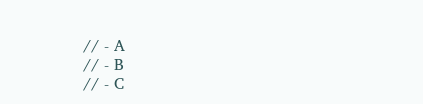// - A
// - B
// - C